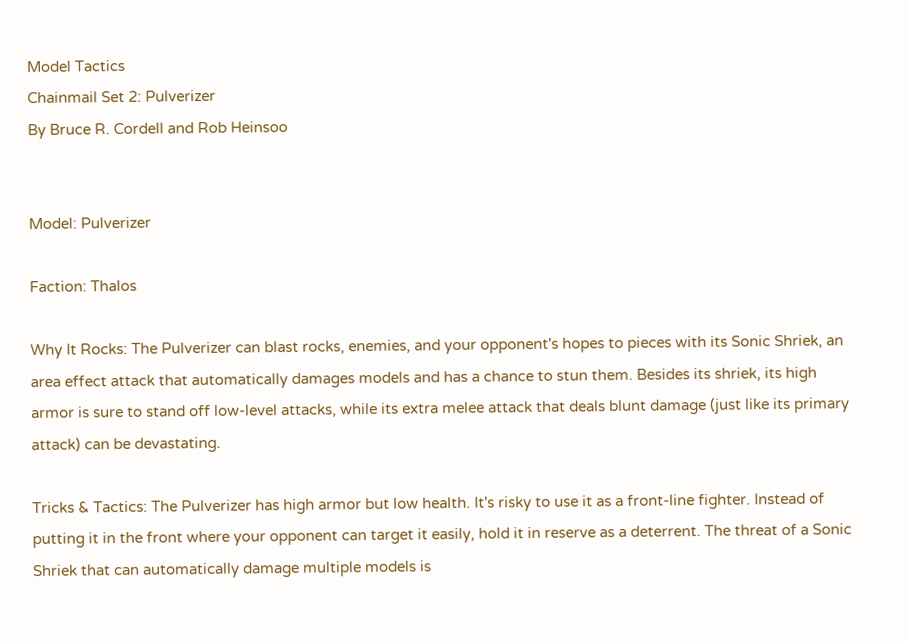Model Tactics
Chainmail Set 2: Pulverizer
By Bruce R. Cordell and Rob Heinsoo


Model: Pulverizer

Faction: Thalos

Why It Rocks: The Pulverizer can blast rocks, enemies, and your opponent's hopes to pieces with its Sonic Shriek, an area effect attack that automatically damages models and has a chance to stun them. Besides its shriek, its high armor is sure to stand off low-level attacks, while its extra melee attack that deals blunt damage (just like its primary attack) can be devastating.

Tricks & Tactics: The Pulverizer has high armor but low health. It's risky to use it as a front-line fighter. Instead of putting it in the front where your opponent can target it easily, hold it in reserve as a deterrent. The threat of a Sonic Shriek that can automatically damage multiple models is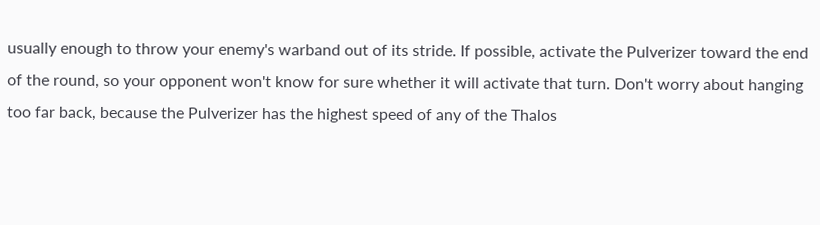usually enough to throw your enemy's warband out of its stride. If possible, activate the Pulverizer toward the end of the round, so your opponent won't know for sure whether it will activate that turn. Don't worry about hanging too far back, because the Pulverizer has the highest speed of any of the Thalos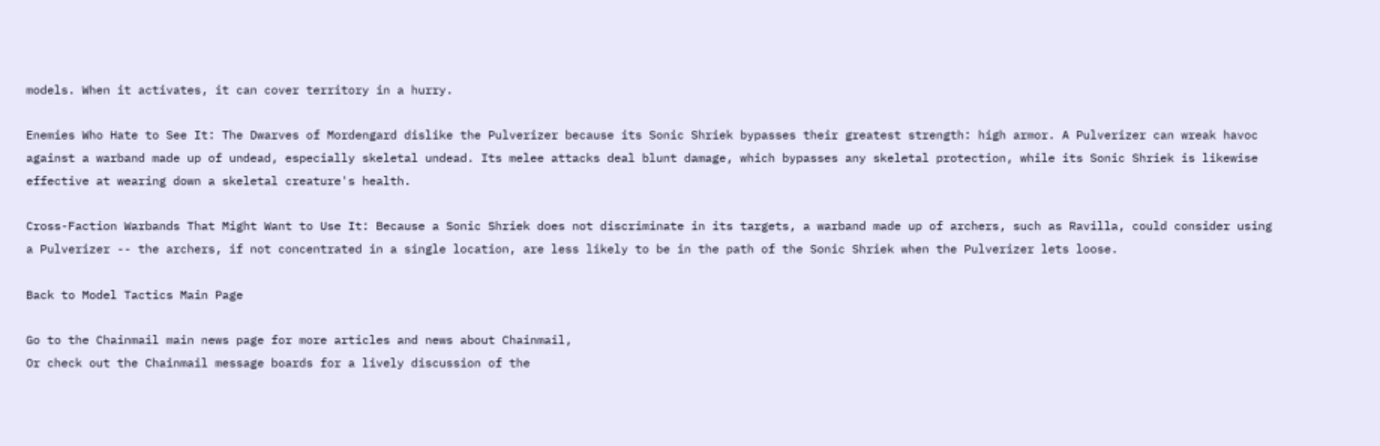models. When it activates, it can cover territory in a hurry.

Enemies Who Hate to See It: The Dwarves of Mordengard dislike the Pulverizer because its Sonic Shriek bypasses their greatest strength: high armor. A Pulverizer can wreak havoc against a warband made up of undead, especially skeletal undead. Its melee attacks deal blunt damage, which bypasses any skeletal protection, while its Sonic Shriek is likewise effective at wearing down a skeletal creature's health.

Cross-Faction Warbands That Might Want to Use It: Because a Sonic Shriek does not discriminate in its targets, a warband made up of archers, such as Ravilla, could consider using a Pulverizer -- the archers, if not concentrated in a single location, are less likely to be in the path of the Sonic Shriek when the Pulverizer lets loose.

Back to Model Tactics Main Page

Go to the Chainmail main news page for more articles and news about Chainmail,
Or check out the Chainmail message boards for a lively discussion of the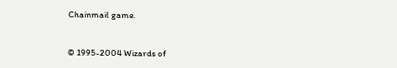Chainmail game.


© 1995-2004 Wizards of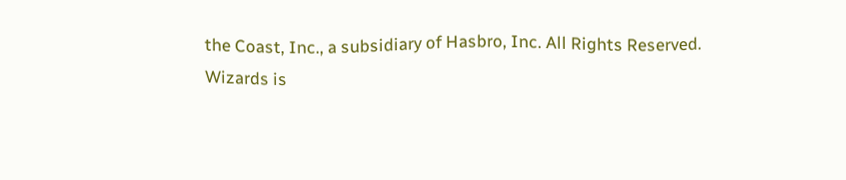the Coast, Inc., a subsidiary of Hasbro, Inc. All Rights Reserved.
Wizards is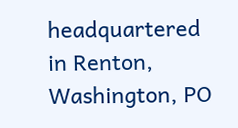headquartered in Renton, Washington, PO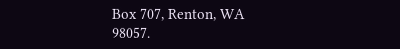Box 707, Renton, WA 98057.